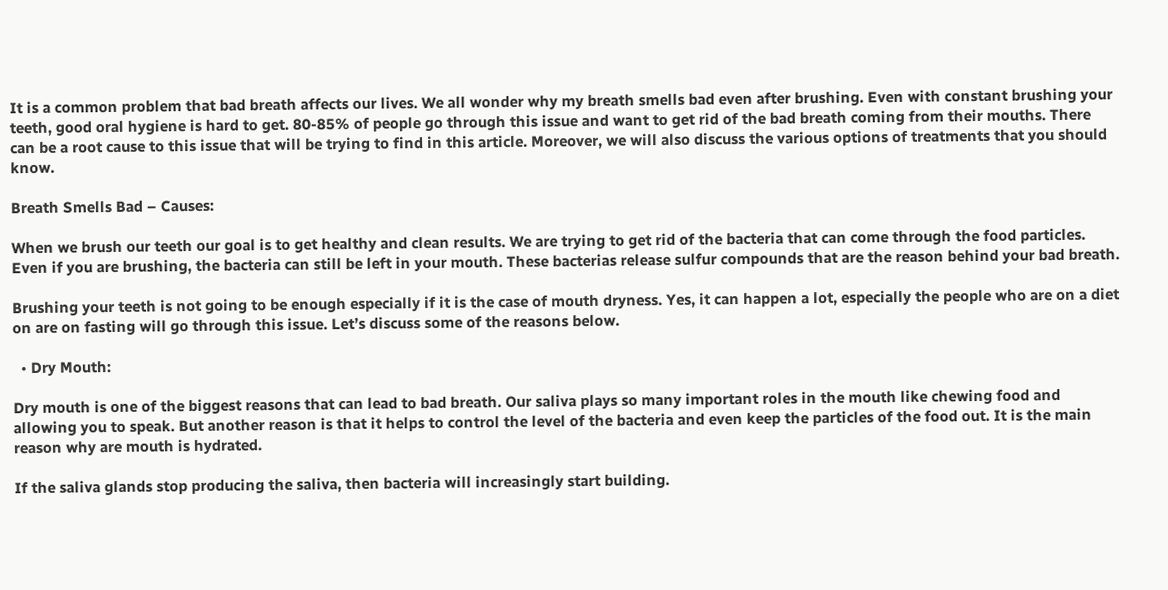It is a common problem that bad breath affects our lives. We all wonder why my breath smells bad even after brushing. Even with constant brushing your teeth, good oral hygiene is hard to get. 80-85% of people go through this issue and want to get rid of the bad breath coming from their mouths. There can be a root cause to this issue that will be trying to find in this article. Moreover, we will also discuss the various options of treatments that you should know.

Breath Smells Bad – Causes:

When we brush our teeth our goal is to get healthy and clean results. We are trying to get rid of the bacteria that can come through the food particles. Even if you are brushing, the bacteria can still be left in your mouth. These bacterias release sulfur compounds that are the reason behind your bad breath.

Brushing your teeth is not going to be enough especially if it is the case of mouth dryness. Yes, it can happen a lot, especially the people who are on a diet on are on fasting will go through this issue. Let’s discuss some of the reasons below.

  • Dry Mouth:

Dry mouth is one of the biggest reasons that can lead to bad breath. Our saliva plays so many important roles in the mouth like chewing food and allowing you to speak. But another reason is that it helps to control the level of the bacteria and even keep the particles of the food out. It is the main reason why are mouth is hydrated.

If the saliva glands stop producing the saliva, then bacteria will increasingly start building.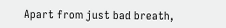Apart from just bad breath,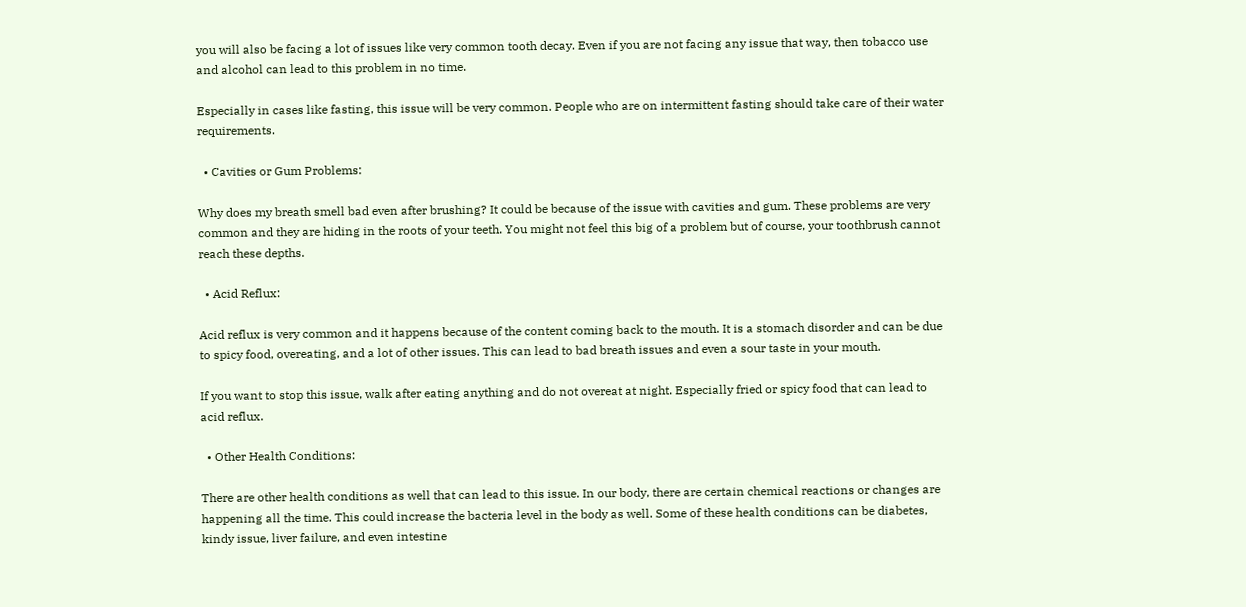you will also be facing a lot of issues like very common tooth decay. Even if you are not facing any issue that way, then tobacco use and alcohol can lead to this problem in no time.

Especially in cases like fasting, this issue will be very common. People who are on intermittent fasting should take care of their water requirements.

  • Cavities or Gum Problems:

Why does my breath smell bad even after brushing? It could be because of the issue with cavities and gum. These problems are very common and they are hiding in the roots of your teeth. You might not feel this big of a problem but of course, your toothbrush cannot reach these depths.

  • Acid Reflux:

Acid reflux is very common and it happens because of the content coming back to the mouth. It is a stomach disorder and can be due to spicy food, overeating, and a lot of other issues. This can lead to bad breath issues and even a sour taste in your mouth.

If you want to stop this issue, walk after eating anything and do not overeat at night. Especially fried or spicy food that can lead to acid reflux.

  • Other Health Conditions:

There are other health conditions as well that can lead to this issue. In our body, there are certain chemical reactions or changes are happening all the time. This could increase the bacteria level in the body as well. Some of these health conditions can be diabetes, kindy issue, liver failure, and even intestine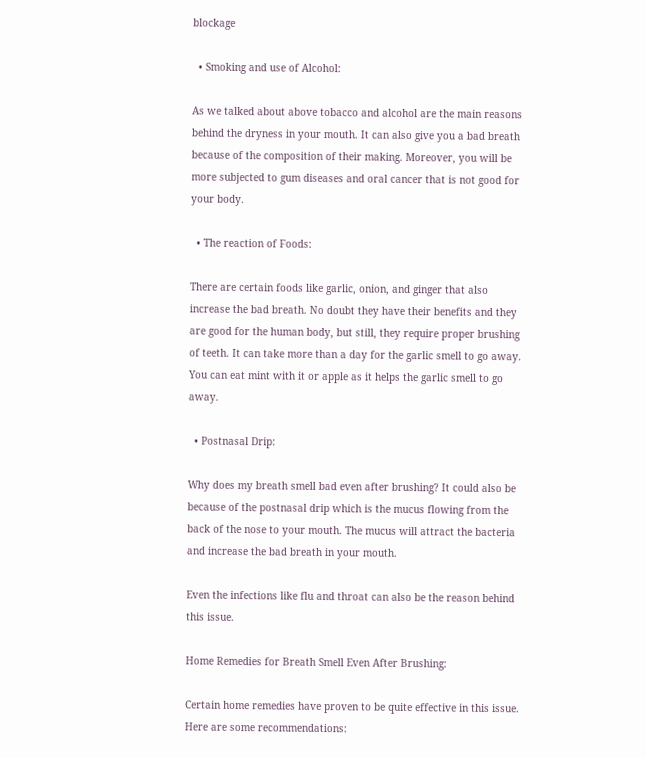blockage

  • Smoking and use of Alcohol:

As we talked about above tobacco and alcohol are the main reasons behind the dryness in your mouth. It can also give you a bad breath because of the composition of their making. Moreover, you will be more subjected to gum diseases and oral cancer that is not good for your body.

  • The reaction of Foods:

There are certain foods like garlic, onion, and ginger that also increase the bad breath. No doubt they have their benefits and they are good for the human body, but still, they require proper brushing of teeth. It can take more than a day for the garlic smell to go away. You can eat mint with it or apple as it helps the garlic smell to go away.

  • Postnasal Drip:

Why does my breath smell bad even after brushing? It could also be because of the postnasal drip which is the mucus flowing from the back of the nose to your mouth. The mucus will attract the bacteria and increase the bad breath in your mouth.

Even the infections like flu and throat can also be the reason behind this issue.

Home Remedies for Breath Smell Even After Brushing:

Certain home remedies have proven to be quite effective in this issue. Here are some recommendations: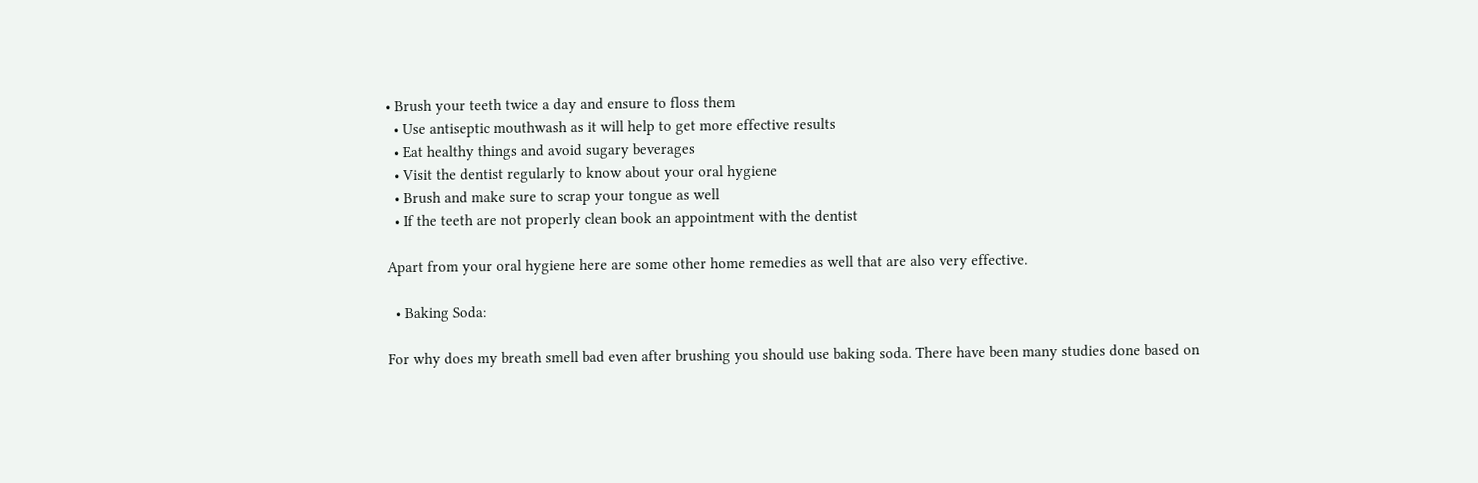• Brush your teeth twice a day and ensure to floss them
  • Use antiseptic mouthwash as it will help to get more effective results
  • Eat healthy things and avoid sugary beverages
  • Visit the dentist regularly to know about your oral hygiene
  • Brush and make sure to scrap your tongue as well
  • If the teeth are not properly clean book an appointment with the dentist

Apart from your oral hygiene here are some other home remedies as well that are also very effective.

  • Baking Soda:

For why does my breath smell bad even after brushing you should use baking soda. There have been many studies done based on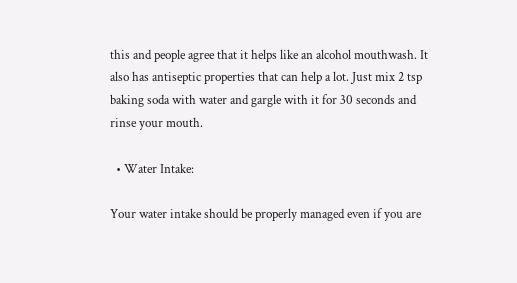this and people agree that it helps like an alcohol mouthwash. It also has antiseptic properties that can help a lot. Just mix 2 tsp baking soda with water and gargle with it for 30 seconds and rinse your mouth.

  • Water Intake:

Your water intake should be properly managed even if you are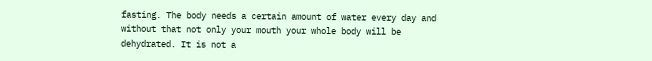fasting. The body needs a certain amount of water every day and without that not only your mouth your whole body will be dehydrated. It is not a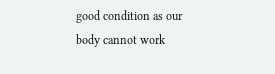good condition as our body cannot work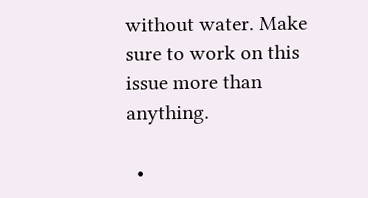without water. Make sure to work on this issue more than anything.

  •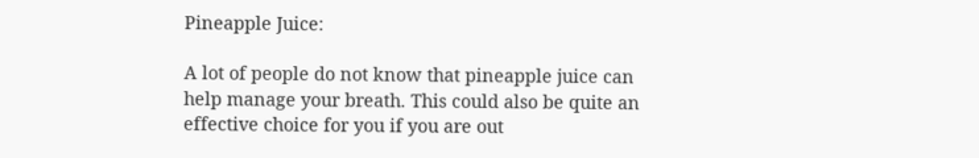Pineapple Juice:

A lot of people do not know that pineapple juice can help manage your breath. This could also be quite an effective choice for you if you are out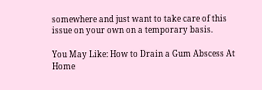somewhere and just want to take care of this issue on your own on a temporary basis.

You May Like: How to Drain a Gum Abscess At Home